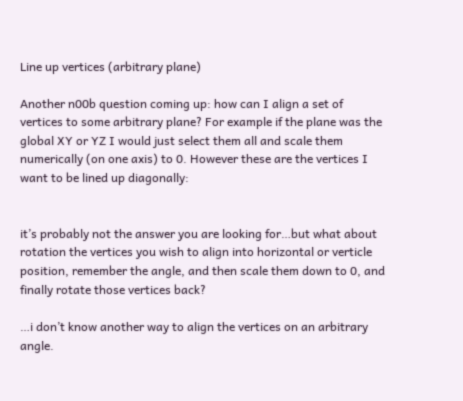Line up vertices (arbitrary plane)

Another n00b question coming up: how can I align a set of vertices to some arbitrary plane? For example if the plane was the global XY or YZ I would just select them all and scale them numerically (on one axis) to 0. However these are the vertices I want to be lined up diagonally:


it’s probably not the answer you are looking for…but what about rotation the vertices you wish to align into horizontal or verticle position, remember the angle, and then scale them down to 0, and finally rotate those vertices back?

…i don’t know another way to align the vertices on an arbitrary angle.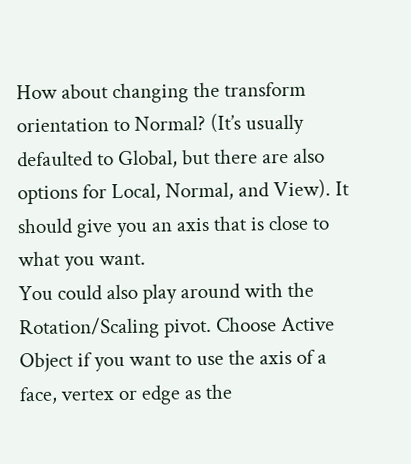How about changing the transform orientation to Normal? (It’s usually defaulted to Global, but there are also options for Local, Normal, and View). It should give you an axis that is close to what you want.
You could also play around with the Rotation/Scaling pivot. Choose Active Object if you want to use the axis of a face, vertex or edge as the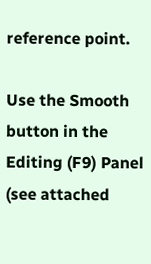reference point.

Use the Smooth button in the Editing (F9) Panel (see attached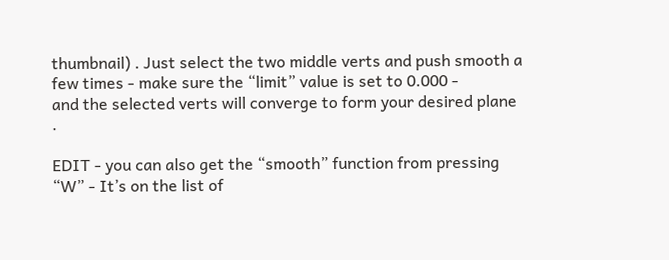thumbnail) . Just select the two middle verts and push smooth a few times - make sure the “limit” value is set to 0.000 -
and the selected verts will converge to form your desired plane .

EDIT - you can also get the “smooth” function from pressing “W” - It’s on the list of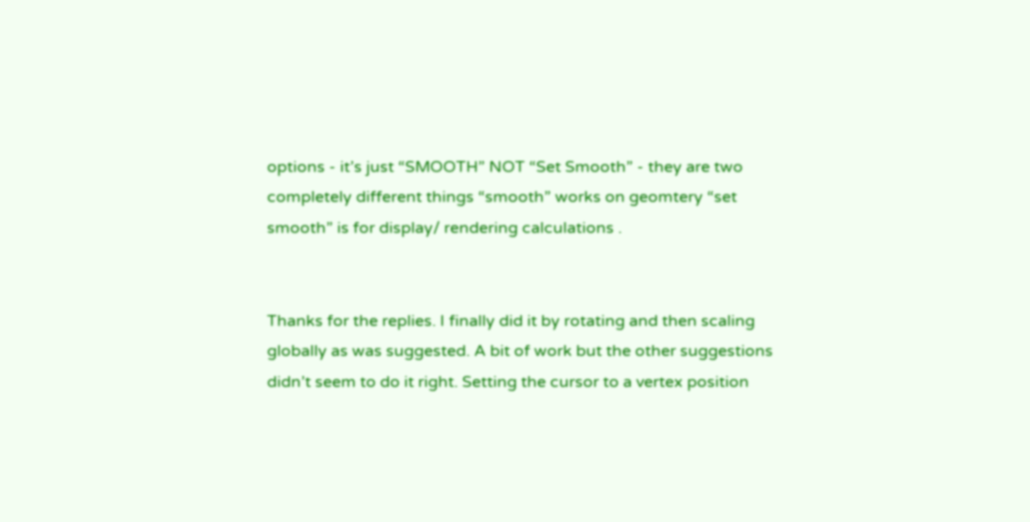options - it’s just “SMOOTH” NOT “Set Smooth” - they are two completely different things “smooth” works on geomtery “set smooth” is for display/ rendering calculations .


Thanks for the replies. I finally did it by rotating and then scaling globally as was suggested. A bit of work but the other suggestions didn’t seem to do it right. Setting the cursor to a vertex position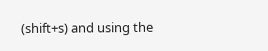(shift+s) and using the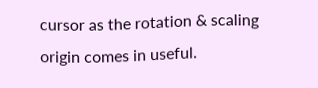cursor as the rotation & scaling origin comes in useful.